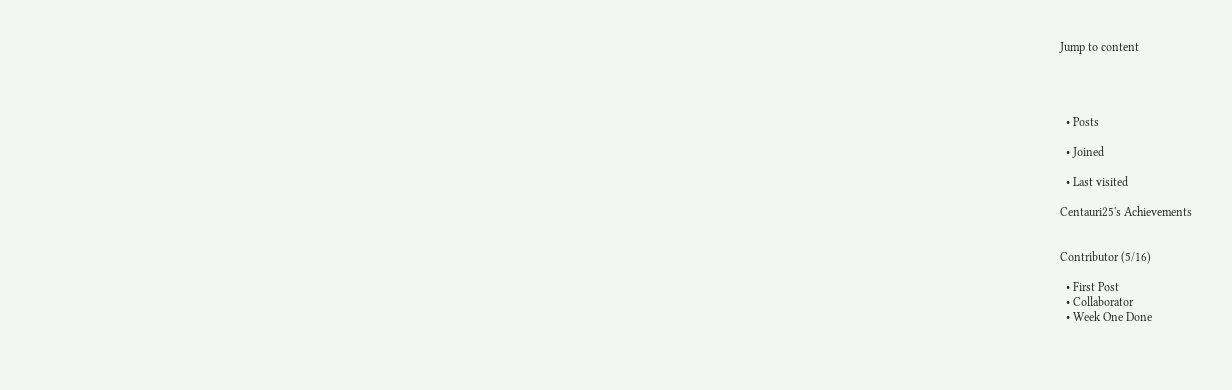Jump to content




  • Posts

  • Joined

  • Last visited

Centauri25's Achievements


Contributor (5/16)

  • First Post
  • Collaborator
  • Week One Done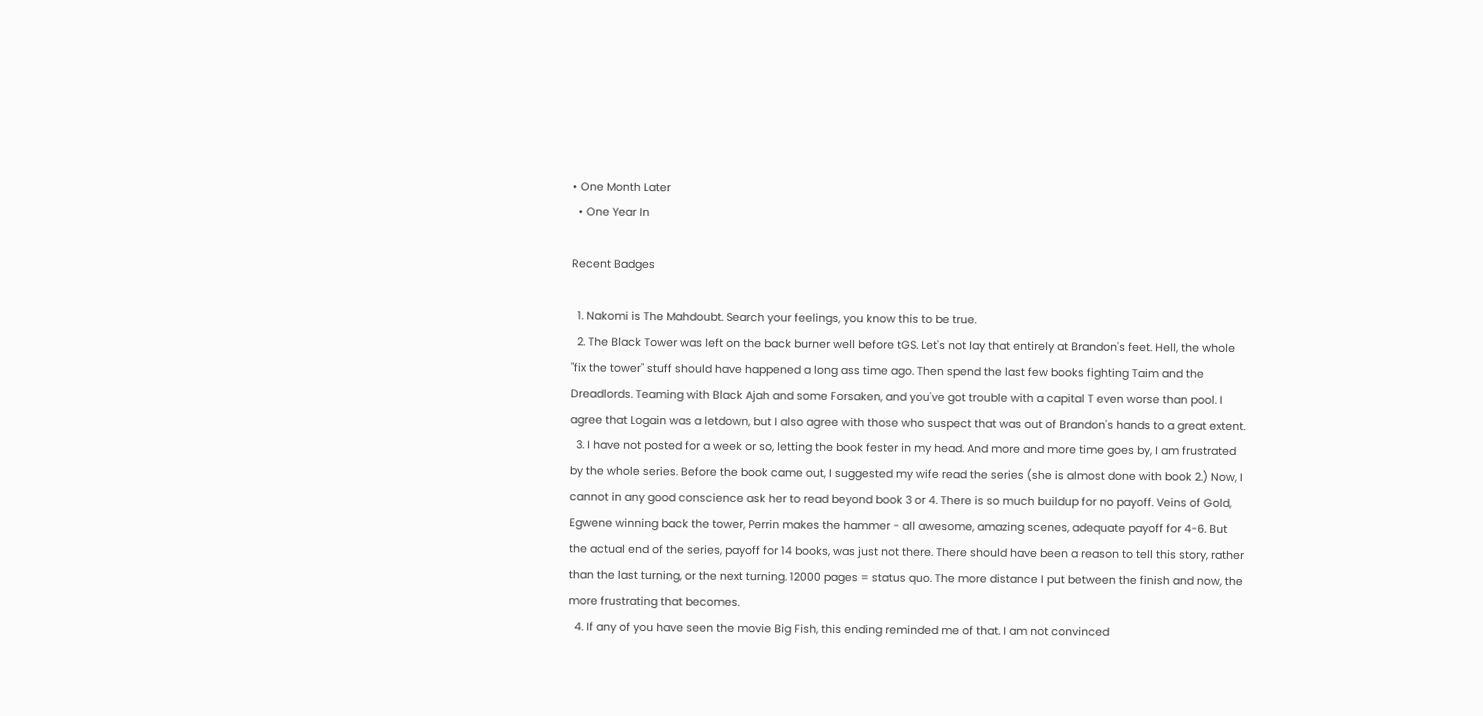• One Month Later
  • One Year In

Recent Badges

  1. Nakomi is The Mahdoubt. Search your feelings, you know this to be true.
  2. The Black Tower was left on the back burner well before tGS. Let's not lay that entirely at Brandon's feet. Hell, the whole "fix the tower" stuff should have happened a long ass time ago. Then spend the last few books fighting Taim and the Dreadlords. Teaming with Black Ajah and some Forsaken, and you've got trouble with a capital T even worse than pool. I agree that Logain was a letdown, but I also agree with those who suspect that was out of Brandon's hands to a great extent.
  3. I have not posted for a week or so, letting the book fester in my head. And more and more time goes by, I am frustrated by the whole series. Before the book came out, I suggested my wife read the series (she is almost done with book 2.) Now, I cannot in any good conscience ask her to read beyond book 3 or 4. There is so much buildup for no payoff. Veins of Gold, Egwene winning back the tower, Perrin makes the hammer - all awesome, amazing scenes, adequate payoff for 4-6. But the actual end of the series, payoff for 14 books, was just not there. There should have been a reason to tell this story, rather than the last turning, or the next turning. 12000 pages = status quo. The more distance I put between the finish and now, the more frustrating that becomes.
  4. If any of you have seen the movie Big Fish, this ending reminded me of that. I am not convinced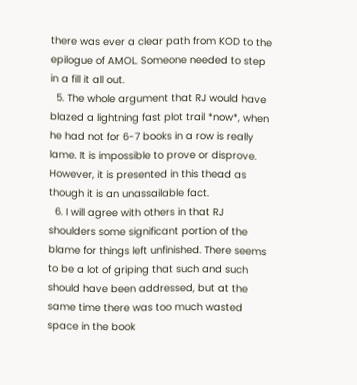there was ever a clear path from KOD to the epilogue of AMOL. Someone needed to step in a fill it all out.
  5. The whole argument that RJ would have blazed a lightning fast plot trail *now*, when he had not for 6-7 books in a row is really lame. It is impossible to prove or disprove. However, it is presented in this thead as though it is an unassailable fact.
  6. I will agree with others in that RJ shoulders some significant portion of the blame for things left unfinished. There seems to be a lot of griping that such and such should have been addressed, but at the same time there was too much wasted space in the book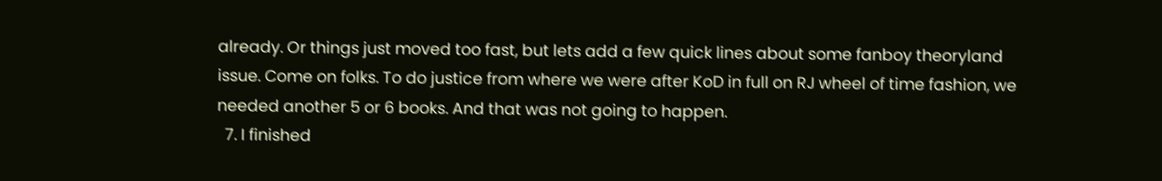already. Or things just moved too fast, but lets add a few quick lines about some fanboy theoryland issue. Come on folks. To do justice from where we were after KoD in full on RJ wheel of time fashion, we needed another 5 or 6 books. And that was not going to happen.
  7. I finished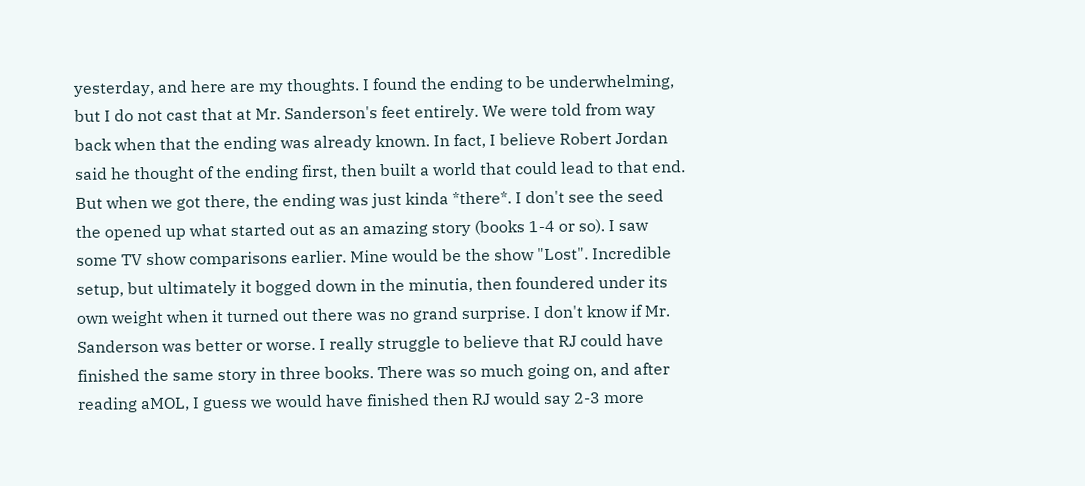yesterday, and here are my thoughts. I found the ending to be underwhelming, but I do not cast that at Mr. Sanderson's feet entirely. We were told from way back when that the ending was already known. In fact, I believe Robert Jordan said he thought of the ending first, then built a world that could lead to that end. But when we got there, the ending was just kinda *there*. I don't see the seed the opened up what started out as an amazing story (books 1-4 or so). I saw some TV show comparisons earlier. Mine would be the show "Lost". Incredible setup, but ultimately it bogged down in the minutia, then foundered under its own weight when it turned out there was no grand surprise. I don't know if Mr. Sanderson was better or worse. I really struggle to believe that RJ could have finished the same story in three books. There was so much going on, and after reading aMOL, I guess we would have finished then RJ would say 2-3 more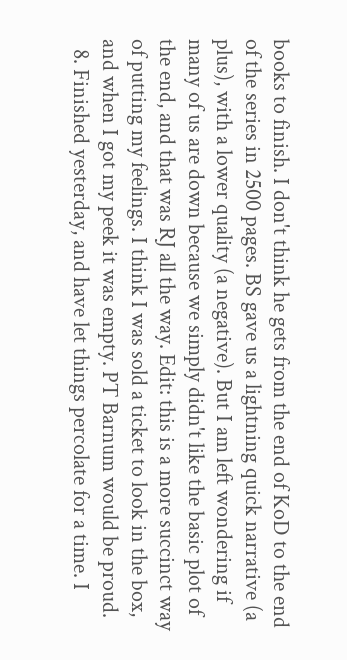books to finish. I don't think he gets from the end of KoD to the end of the series in 2500 pages. BS gave us a lightning quick narrative (a plus), with a lower quality (a negative). But I am left wondering if many of us are down because we simply didn't like the basic plot of the end, and that was RJ all the way. Edit: this is a more succinct way of putting my feelings. I think I was sold a ticket to look in the box, and when I got my peek it was empty. PT Barnum would be proud.
  8. Finished yesterday, and have let things percolate for a time. I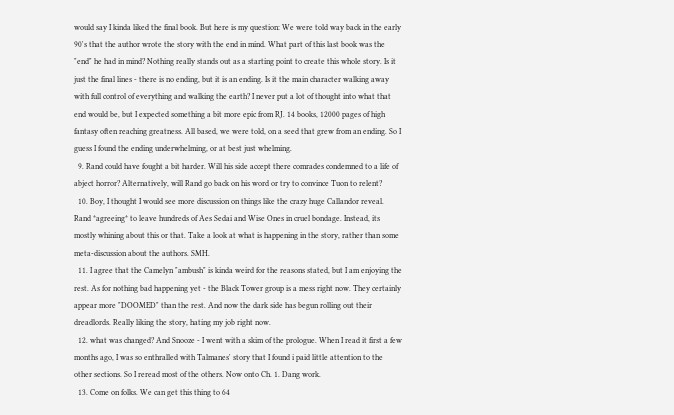would say I kinda liked the final book. But here is my question: We were told way back in the early 90's that the author wrote the story with the end in mind. What part of this last book was the "end" he had in mind? Nothing really stands out as a starting point to create this whole story. Is it just the final lines - there is no ending, but it is an ending. Is it the main character walking away with full control of everything and walking the earth? I never put a lot of thought into what that end would be, but I expected something a bit more epic from RJ. 14 books, 12000 pages of high fantasy often reaching greatness. All based, we were told, on a seed that grew from an ending. So I guess I found the ending underwhelming, or at best just whelming.
  9. Rand could have fought a bit harder. Will his side accept there comrades condemned to a life of abject horror? Alternatively, will Rand go back on his word or try to convince Tuon to relent?
  10. Boy, I thought I would see more discussion on things like the crazy huge Callandor reveal. Rand *agreeing* to leave hundreds of Aes Sedai and Wise Ones in cruel bondage. Instead, its mostly whining about this or that. Take a look at what is happening in the story, rather than some meta-discussion about the authors. SMH.
  11. I agree that the Camelyn "ambush" is kinda weird for the reasons stated, but I am enjoying the rest. As for nothing bad happening yet - the Black Tower group is a mess right now. They certainly appear more "DOOMED" than the rest. And now the dark side has begun rolling out their dreadlords. Really liking the story, hating my job right now.
  12. what was changed? And Snooze - I went with a skim of the prologue. When I read it first a few months ago, I was so enthralled with Talmanes' story that I found i paid little attention to the other sections. So I reread most of the others. Now onto Ch. 1. Dang work.
  13. Come on folks. We can get this thing to 64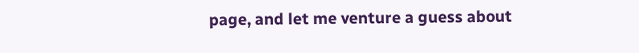page, and let me venture a guess about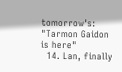tomorrow's: "Tarmon Gaidon is here"
  14. Lan, finally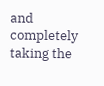and completely taking the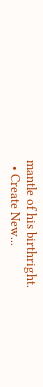mantle of his birthright.
  • Create New...